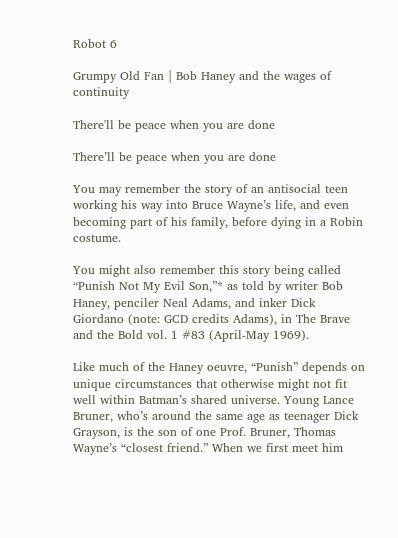Robot 6

Grumpy Old Fan | Bob Haney and the wages of continuity

There'll be peace when you are done

There’ll be peace when you are done

You may remember the story of an antisocial teen working his way into Bruce Wayne’s life, and even becoming part of his family, before dying in a Robin costume.

You might also remember this story being called “Punish Not My Evil Son,”* as told by writer Bob Haney, penciler Neal Adams, and inker Dick Giordano (note: GCD credits Adams), in The Brave and the Bold vol. 1 #83 (April-May 1969).

Like much of the Haney oeuvre, “Punish” depends on unique circumstances that otherwise might not fit well within Batman’s shared universe. Young Lance Bruner, who’s around the same age as teenager Dick Grayson, is the son of one Prof. Bruner, Thomas Wayne’s “closest friend.” When we first meet him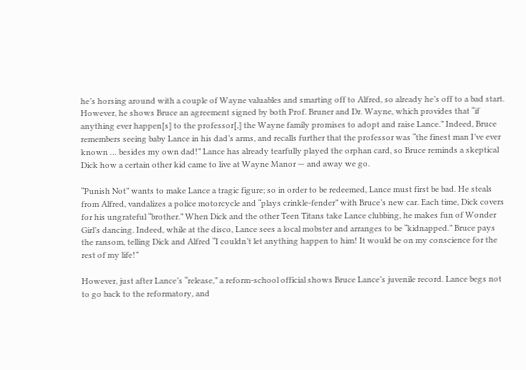he’s horsing around with a couple of Wayne valuables and smarting off to Alfred, so already he’s off to a bad start. However, he shows Bruce an agreement signed by both Prof. Bruner and Dr. Wayne, which provides that “if anything ever happen[s] to the professor[,] the Wayne family promises to adopt and raise Lance.” Indeed, Bruce remembers seeing baby Lance in his dad’s arms, and recalls further that the professor was “the finest man I’ve ever known … besides my own dad!” Lance has already tearfully played the orphan card, so Bruce reminds a skeptical Dick how a certain other kid came to live at Wayne Manor — and away we go.

“Punish Not” wants to make Lance a tragic figure; so in order to be redeemed, Lance must first be bad. He steals from Alfred, vandalizes a police motorcycle and “plays crinkle-fender” with Bruce’s new car. Each time, Dick covers for his ungrateful “brother.” When Dick and the other Teen Titans take Lance clubbing, he makes fun of Wonder Girl’s dancing. Indeed, while at the disco, Lance sees a local mobster and arranges to be “kidnapped.” Bruce pays the ransom, telling Dick and Alfred “I couldn’t let anything happen to him! It would be on my conscience for the rest of my life!”

However, just after Lance’s “release,” a reform-school official shows Bruce Lance’s juvenile record. Lance begs not to go back to the reformatory, and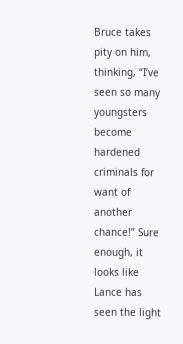Bruce takes pity on him, thinking, “I’ve seen so many youngsters become hardened criminals for want of another chance!” Sure enough, it looks like Lance has seen the light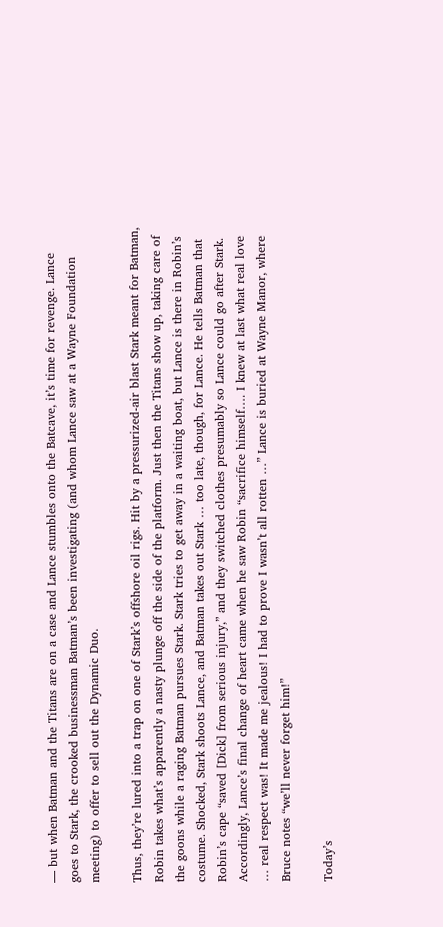— but when Batman and the Titans are on a case and Lance stumbles onto the Batcave, it’s time for revenge. Lance goes to Stark, the crooked businessman Batman’s been investigating (and whom Lance saw at a Wayne Foundation meeting) to offer to sell out the Dynamic Duo.

Thus, they’re lured into a trap on one of Stark’s offshore oil rigs. Hit by a pressurized-air blast Stark meant for Batman, Robin takes what’s apparently a nasty plunge off the side of the platform. Just then the Titans show up, taking care of the goons while a raging Batman pursues Stark. Stark tries to get away in a waiting boat, but Lance is there in Robin’s costume. Shocked, Stark shoots Lance, and Batman takes out Stark … too late, though, for Lance. He tells Batman that Robin’s cape “saved [Dick] from serious injury,” and they switched clothes presumably so Lance could go after Stark. Accordingly, Lance’s final change of heart came when he saw Robin “sacrifice himself…. I knew at last what real love … real respect was! It made me jealous! I had to prove I wasn’t all rotten …” Lance is buried at Wayne Manor, where Bruce notes “we’ll never forget him!”

Today’s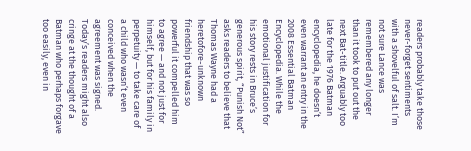readers probably take those never-forget sentiments with a shovelful of salt. I’m not sure Lance was remembered any longer than it took to put out the next Bat-title. Arguably too late for the 1976 Batman encyclopedia, he doesn’t even warrant an entry in the 2008 Essential Batman Encyclopedia. While the emotional justification for his story rests in Bruce’s generous spirit, “Punish Not” asks readers to believe that Thomas Wayne had a heretofore-unknown friendship that was so powerful it compelled him to agree — and not just for himself, but for his family in perpetuity — to take care of a child who wasn’t even conceived when the agreement was signed. Today’s readers might also cringe at the thought of a Batman who perhaps forgave too easily, even in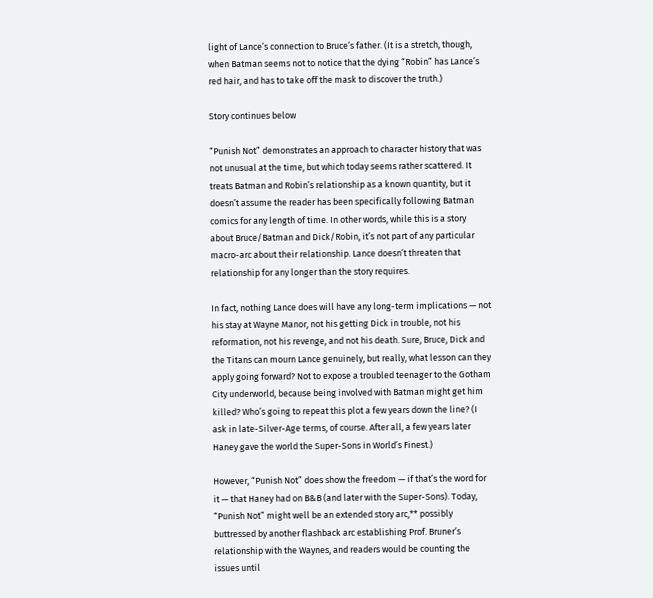light of Lance’s connection to Bruce’s father. (It is a stretch, though, when Batman seems not to notice that the dying “Robin” has Lance’s red hair, and has to take off the mask to discover the truth.)

Story continues below

“Punish Not” demonstrates an approach to character history that was not unusual at the time, but which today seems rather scattered. It treats Batman and Robin’s relationship as a known quantity, but it doesn’t assume the reader has been specifically following Batman comics for any length of time. In other words, while this is a story about Bruce/Batman and Dick/Robin, it’s not part of any particular macro-arc about their relationship. Lance doesn’t threaten that relationship for any longer than the story requires.

In fact, nothing Lance does will have any long-term implications — not his stay at Wayne Manor, not his getting Dick in trouble, not his reformation, not his revenge, and not his death. Sure, Bruce, Dick and the Titans can mourn Lance genuinely, but really, what lesson can they apply going forward? Not to expose a troubled teenager to the Gotham City underworld, because being involved with Batman might get him killed? Who’s going to repeat this plot a few years down the line? (I ask in late-Silver-Age terms, of course. After all, a few years later Haney gave the world the Super-Sons in World’s Finest.)

However, “Punish Not” does show the freedom — if that’s the word for it — that Haney had on B&B (and later with the Super-Sons). Today, “Punish Not” might well be an extended story arc,** possibly buttressed by another flashback arc establishing Prof. Bruner’s relationship with the Waynes, and readers would be counting the issues until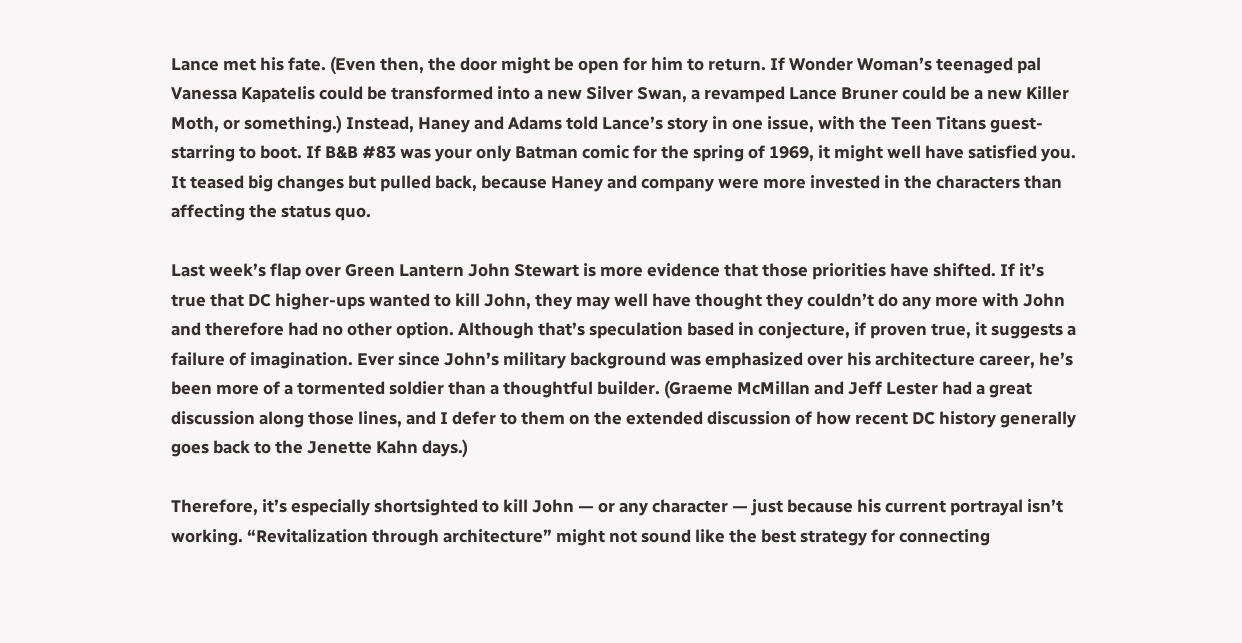Lance met his fate. (Even then, the door might be open for him to return. If Wonder Woman’s teenaged pal Vanessa Kapatelis could be transformed into a new Silver Swan, a revamped Lance Bruner could be a new Killer Moth, or something.) Instead, Haney and Adams told Lance’s story in one issue, with the Teen Titans guest-starring to boot. If B&B #83 was your only Batman comic for the spring of 1969, it might well have satisfied you. It teased big changes but pulled back, because Haney and company were more invested in the characters than affecting the status quo.

Last week’s flap over Green Lantern John Stewart is more evidence that those priorities have shifted. If it’s true that DC higher-ups wanted to kill John, they may well have thought they couldn’t do any more with John and therefore had no other option. Although that’s speculation based in conjecture, if proven true, it suggests a failure of imagination. Ever since John’s military background was emphasized over his architecture career, he’s been more of a tormented soldier than a thoughtful builder. (Graeme McMillan and Jeff Lester had a great discussion along those lines, and I defer to them on the extended discussion of how recent DC history generally goes back to the Jenette Kahn days.)

Therefore, it’s especially shortsighted to kill John — or any character — just because his current portrayal isn’t working. “Revitalization through architecture” might not sound like the best strategy for connecting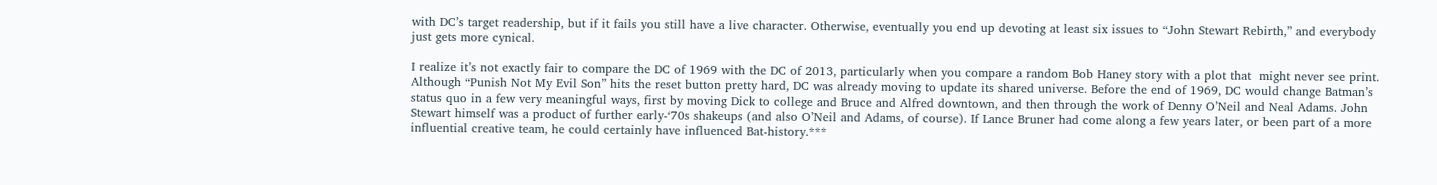with DC’s target readership, but if it fails you still have a live character. Otherwise, eventually you end up devoting at least six issues to “John Stewart Rebirth,” and everybody just gets more cynical.

I realize it’s not exactly fair to compare the DC of 1969 with the DC of 2013, particularly when you compare a random Bob Haney story with a plot that  might never see print. Although “Punish Not My Evil Son” hits the reset button pretty hard, DC was already moving to update its shared universe. Before the end of 1969, DC would change Batman’s status quo in a few very meaningful ways, first by moving Dick to college and Bruce and Alfred downtown, and then through the work of Denny O’Neil and Neal Adams. John Stewart himself was a product of further early-‘70s shakeups (and also O’Neil and Adams, of course). If Lance Bruner had come along a few years later, or been part of a more influential creative team, he could certainly have influenced Bat-history.***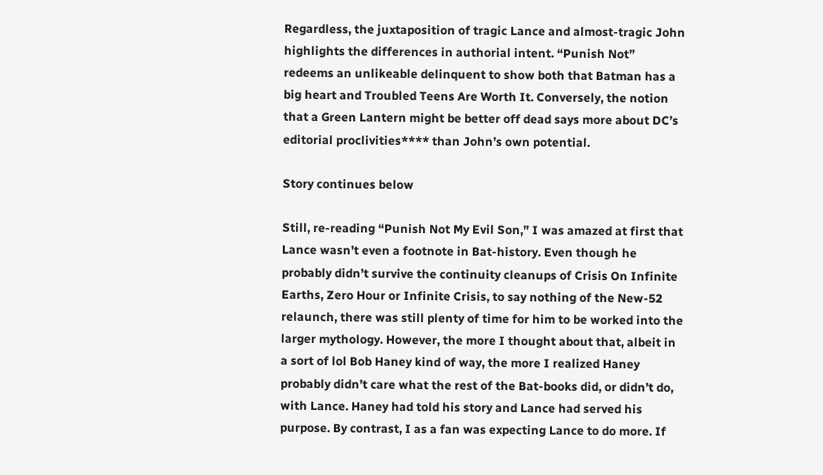Regardless, the juxtaposition of tragic Lance and almost-tragic John highlights the differences in authorial intent. “Punish Not” redeems an unlikeable delinquent to show both that Batman has a big heart and Troubled Teens Are Worth It. Conversely, the notion that a Green Lantern might be better off dead says more about DC’s editorial proclivities**** than John’s own potential.

Story continues below

Still, re-reading “Punish Not My Evil Son,” I was amazed at first that Lance wasn’t even a footnote in Bat-history. Even though he probably didn’t survive the continuity cleanups of Crisis On Infinite Earths, Zero Hour or Infinite Crisis, to say nothing of the New-52 relaunch, there was still plenty of time for him to be worked into the larger mythology. However, the more I thought about that, albeit in a sort of lol Bob Haney kind of way, the more I realized Haney probably didn’t care what the rest of the Bat-books did, or didn’t do, with Lance. Haney had told his story and Lance had served his purpose. By contrast, I as a fan was expecting Lance to do more. If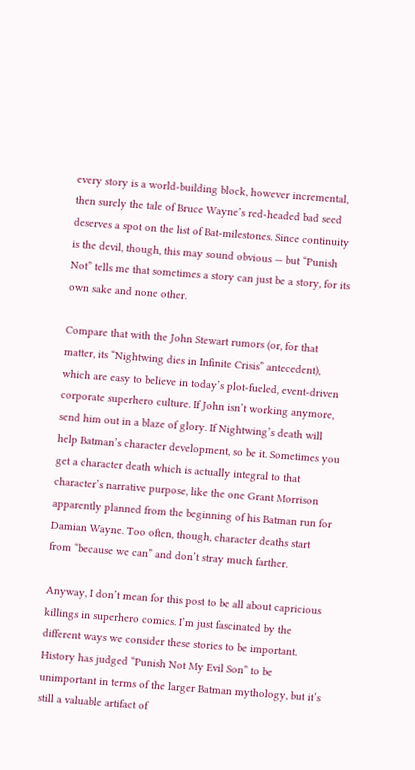every story is a world-building block, however incremental, then surely the tale of Bruce Wayne’s red-headed bad seed deserves a spot on the list of Bat-milestones. Since continuity is the devil, though, this may sound obvious — but “Punish Not” tells me that sometimes a story can just be a story, for its own sake and none other.

Compare that with the John Stewart rumors (or, for that matter, its “Nightwing dies in Infinite Crisis” antecedent), which are easy to believe in today’s plot-fueled, event-driven corporate superhero culture. If John isn’t working anymore, send him out in a blaze of glory. If Nightwing’s death will help Batman’s character development, so be it. Sometimes you get a character death which is actually integral to that character’s narrative purpose, like the one Grant Morrison apparently planned from the beginning of his Batman run for Damian Wayne. Too often, though, character deaths start from “because we can” and don’t stray much farther.

Anyway, I don’t mean for this post to be all about capricious killings in superhero comics. I’m just fascinated by the different ways we consider these stories to be important. History has judged “Punish Not My Evil Son” to be unimportant in terms of the larger Batman mythology, but it’s still a valuable artifact of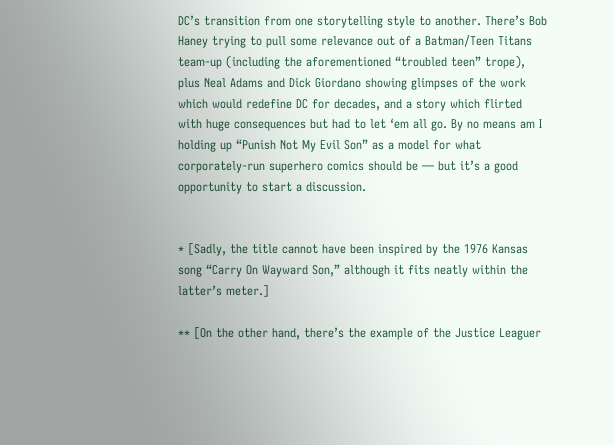DC’s transition from one storytelling style to another. There’s Bob Haney trying to pull some relevance out of a Batman/Teen Titans team-up (including the aforementioned “troubled teen” trope), plus Neal Adams and Dick Giordano showing glimpses of the work which would redefine DC for decades, and a story which flirted with huge consequences but had to let ‘em all go. By no means am I holding up “Punish Not My Evil Son” as a model for what corporately-run superhero comics should be — but it’s a good opportunity to start a discussion.


* [Sadly, the title cannot have been inspired by the 1976 Kansas song “Carry On Wayward Son,” although it fits neatly within the latter’s meter.]

** [On the other hand, there’s the example of the Justice Leaguer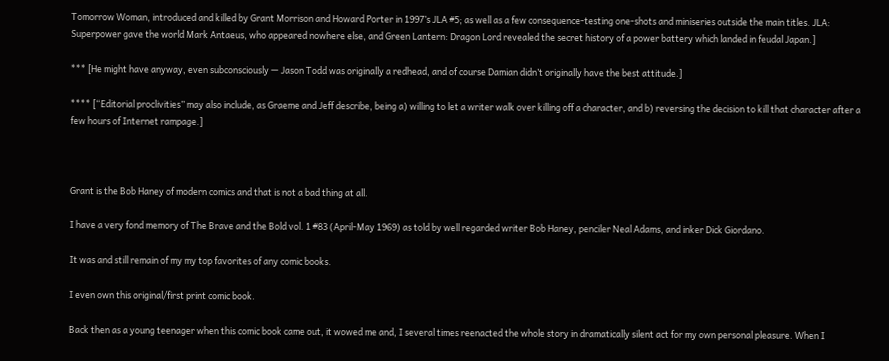Tomorrow Woman, introduced and killed by Grant Morrison and Howard Porter in 1997’s JLA #5; as well as a few consequence-testing one-shots and miniseries outside the main titles. JLA: Superpower gave the world Mark Antaeus, who appeared nowhere else, and Green Lantern: Dragon Lord revealed the secret history of a power battery which landed in feudal Japan.]

*** [He might have anyway, even subconsciously — Jason Todd was originally a redhead, and of course Damian didn’t originally have the best attitude.]

**** [“Editorial proclivities” may also include, as Graeme and Jeff describe, being a) willing to let a writer walk over killing off a character, and b) reversing the decision to kill that character after a few hours of Internet rampage.]



Grant is the Bob Haney of modern comics and that is not a bad thing at all.

I have a very fond memory of The Brave and the Bold vol. 1 #83 (April-May 1969) as told by well regarded writer Bob Haney, penciler Neal Adams, and inker Dick Giordano.

It was and still remain of my my top favorites of any comic books.

I even own this original/first print comic book.

Back then as a young teenager when this comic book came out, it wowed me and, I several times reenacted the whole story in dramatically silent act for my own personal pleasure. When I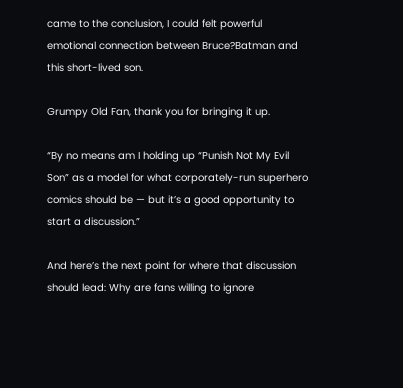came to the conclusion, I could felt powerful emotional connection between Bruce?Batman and this short-lived son.

Grumpy Old Fan, thank you for bringing it up.

“By no means am I holding up “Punish Not My Evil Son” as a model for what corporately-run superhero comics should be — but it’s a good opportunity to start a discussion.”

And here’s the next point for where that discussion should lead: Why are fans willing to ignore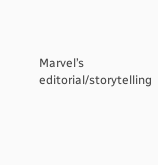Marvel’s editorial/storytelling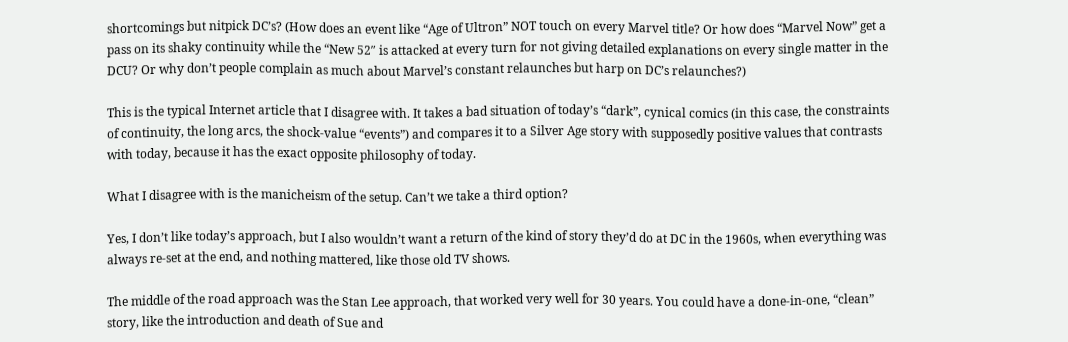shortcomings but nitpick DC’s? (How does an event like “Age of Ultron” NOT touch on every Marvel title? Or how does “Marvel Now” get a pass on its shaky continuity while the “New 52″ is attacked at every turn for not giving detailed explanations on every single matter in the DCU? Or why don’t people complain as much about Marvel’s constant relaunches but harp on DC’s relaunches?)

This is the typical Internet article that I disagree with. It takes a bad situation of today’s “dark”, cynical comics (in this case, the constraints of continuity, the long arcs, the shock-value “events”) and compares it to a Silver Age story with supposedly positive values that contrasts with today, because it has the exact opposite philosophy of today.

What I disagree with is the manicheism of the setup. Can’t we take a third option?

Yes, I don’t like today’s approach, but I also wouldn’t want a return of the kind of story they’d do at DC in the 1960s, when everything was always re-set at the end, and nothing mattered, like those old TV shows.

The middle of the road approach was the Stan Lee approach, that worked very well for 30 years. You could have a done-in-one, “clean” story, like the introduction and death of Sue and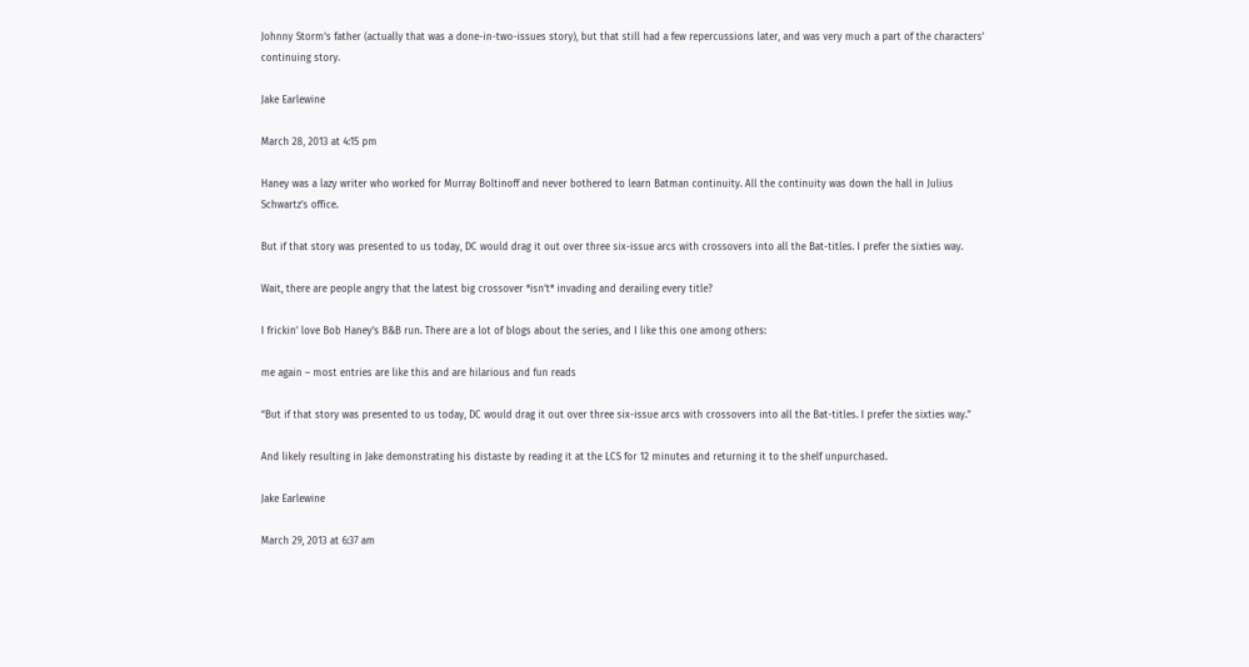Johnny Storm’s father (actually that was a done-in-two-issues story), but that still had a few repercussions later, and was very much a part of the characters’ continuing story.

Jake Earlewine

March 28, 2013 at 4:15 pm

Haney was a lazy writer who worked for Murray Boltinoff and never bothered to learn Batman continuity. All the continuity was down the hall in Julius Schwartz’s office.

But if that story was presented to us today, DC would drag it out over three six-issue arcs with crossovers into all the Bat-titles. I prefer the sixties way.

Wait, there are people angry that the latest big crossover *isn’t* invading and derailing every title?

I frickin’ love Bob Haney’s B&B run. There are a lot of blogs about the series, and I like this one among others:

me again – most entries are like this and are hilarious and fun reads

“But if that story was presented to us today, DC would drag it out over three six-issue arcs with crossovers into all the Bat-titles. I prefer the sixties way.”

And likely resulting in Jake demonstrating his distaste by reading it at the LCS for 12 minutes and returning it to the shelf unpurchased.

Jake Earlewine

March 29, 2013 at 6:37 am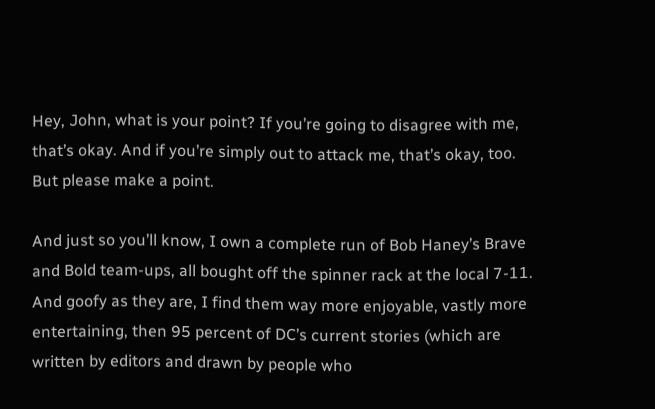Hey, John, what is your point? If you’re going to disagree with me, that’s okay. And if you’re simply out to attack me, that’s okay, too. But please make a point.

And just so you’ll know, I own a complete run of Bob Haney’s Brave and Bold team-ups, all bought off the spinner rack at the local 7-11. And goofy as they are, I find them way more enjoyable, vastly more entertaining, then 95 percent of DC’s current stories (which are written by editors and drawn by people who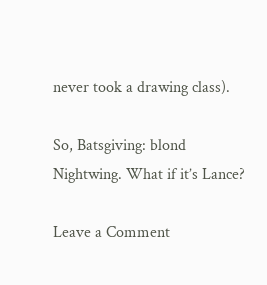never took a drawing class).

So, Batsgiving: blond Nightwing. What if it’s Lance?

Leave a Comment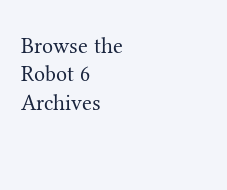Browse the Robot 6 Archives